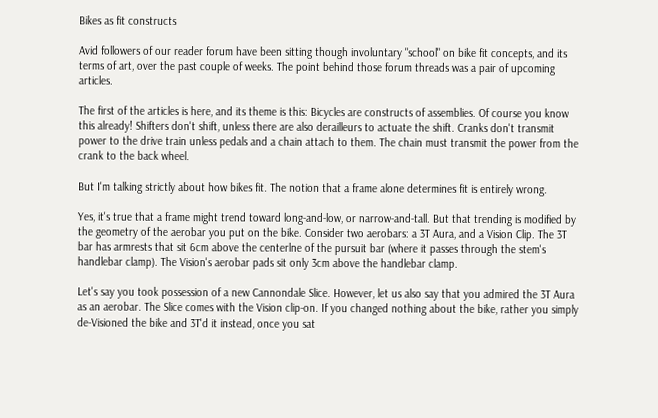Bikes as fit constructs

Avid followers of our reader forum have been sitting though involuntary "school" on bike fit concepts, and its terms of art, over the past couple of weeks. The point behind those forum threads was a pair of upcoming articles.

The first of the articles is here, and its theme is this: Bicycles are constructs of assemblies. Of course you know this already! Shifters don't shift, unless there are also derailleurs to actuate the shift. Cranks don't transmit power to the drive train unless pedals and a chain attach to them. The chain must transmit the power from the crank to the back wheel.

But I'm talking strictly about how bikes fit. The notion that a frame alone determines fit is entirely wrong.

Yes, it's true that a frame might trend toward long-and-low, or narrow-and-tall. But that trending is modified by the geometry of the aerobar you put on the bike. Consider two aerobars: a 3T Aura, and a Vision Clip. The 3T bar has armrests that sit 6cm above the centerlne of the pursuit bar (where it passes through the stem's handlebar clamp). The Vision's aerobar pads sit only 3cm above the handlebar clamp.

Let's say you took possession of a new Cannondale Slice. However, let us also say that you admired the 3T Aura as an aerobar. The Slice comes with the Vision clip-on. If you changed nothing about the bike, rather you simply de-Visioned the bike and 3T'd it instead, once you sat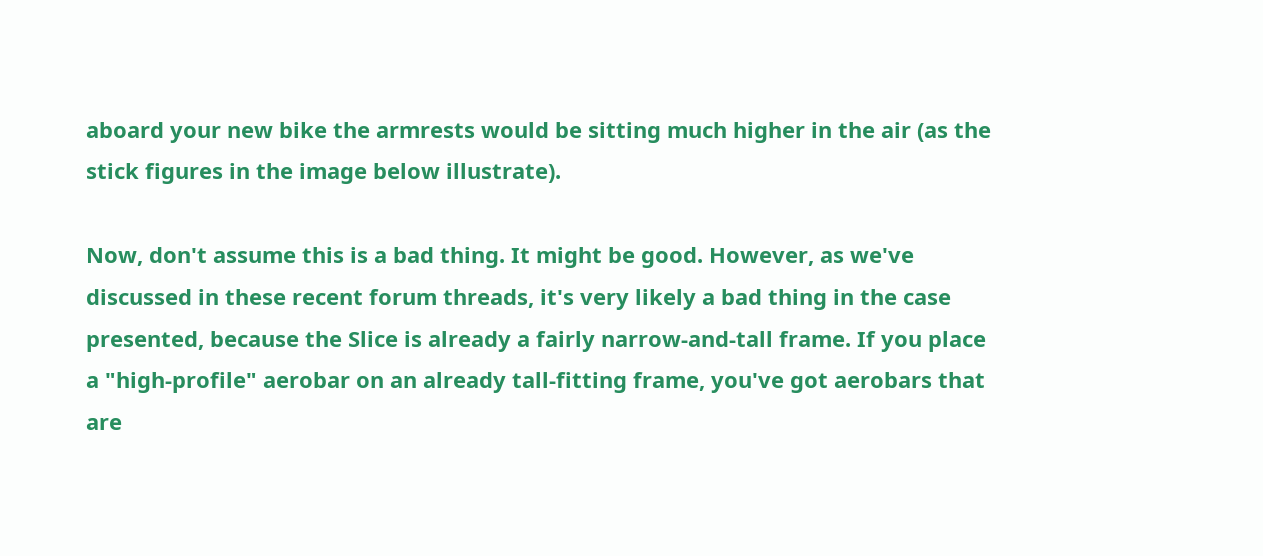aboard your new bike the armrests would be sitting much higher in the air (as the stick figures in the image below illustrate).

Now, don't assume this is a bad thing. It might be good. However, as we've discussed in these recent forum threads, it's very likely a bad thing in the case presented, because the Slice is already a fairly narrow-and-tall frame. If you place a "high-profile" aerobar on an already tall-fitting frame, you've got aerobars that are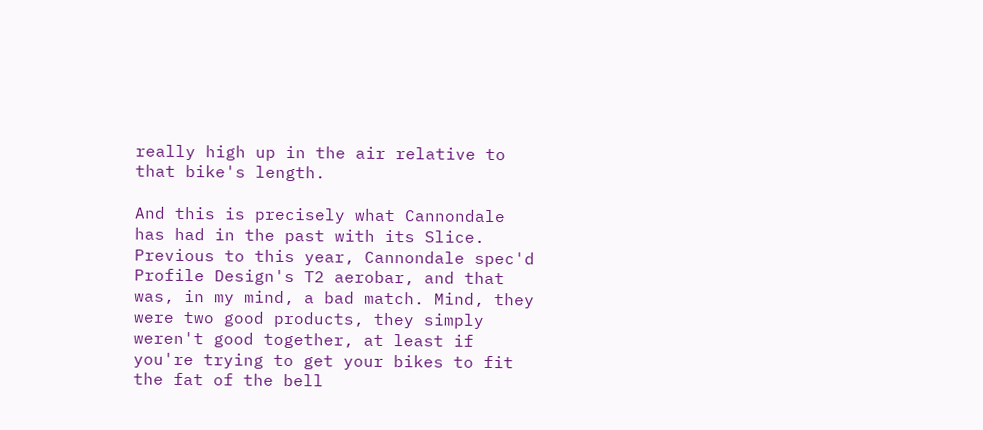really high up in the air relative to that bike's length.

And this is precisely what Cannondale has had in the past with its Slice. Previous to this year, Cannondale spec'd Profile Design's T2 aerobar, and that was, in my mind, a bad match. Mind, they were two good products, they simply weren't good together, at least if you're trying to get your bikes to fit the fat of the bell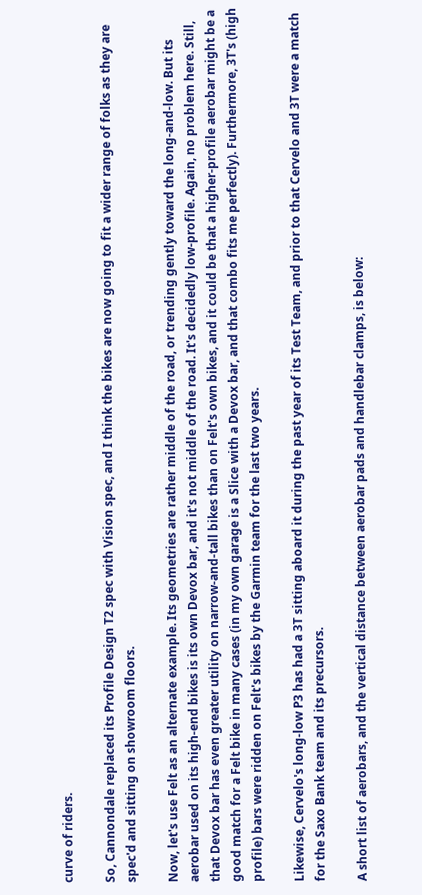curve of riders.

So, Cannondale replaced its Profile Design T2 spec with Vision spec, and I think the bikes are now going to fit a wider range of folks as they are spec'd and sitting on showroom floors.

Now, let's use Felt as an alternate example. Its geometries are rather middle of the road, or trending gently toward the long-and-low. But its aerobar used on its high-end bikes is its own Devox bar, and it's not middle of the road. It's decidedly low-profile. Again, no problem here. Still, that Devox bar has even greater utility on narrow-and-tall bikes than on Felt's own bikes, and it could be that a higher-profile aerobar might be a good match for a Felt bike in many cases (in my own garage is a Slice with a Devox bar, and that combo fits me perfectly). Furthermore, 3T's (high profile) bars were ridden on Felt's bikes by the Garmin team for the last two years.

Likewise, Cervelo's long-low P3 has had a 3T sitting aboard it during the past year of its Test Team, and prior to that Cervelo and 3T were a match for the Saxo Bank team and its precursors.

A short list of aerobars, and the vertical distance between aerobar pads and handlebar clamps, is below: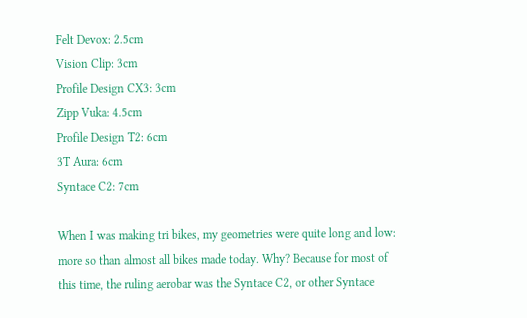Felt Devox: 2.5cm
Vision Clip: 3cm
Profile Design CX3: 3cm
Zipp Vuka: 4.5cm
Profile Design T2: 6cm
3T Aura: 6cm
Syntace C2: 7cm

When I was making tri bikes, my geometries were quite long and low: more so than almost all bikes made today. Why? Because for most of this time, the ruling aerobar was the Syntace C2, or other Syntace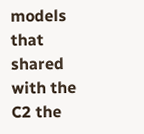models that shared with the C2 the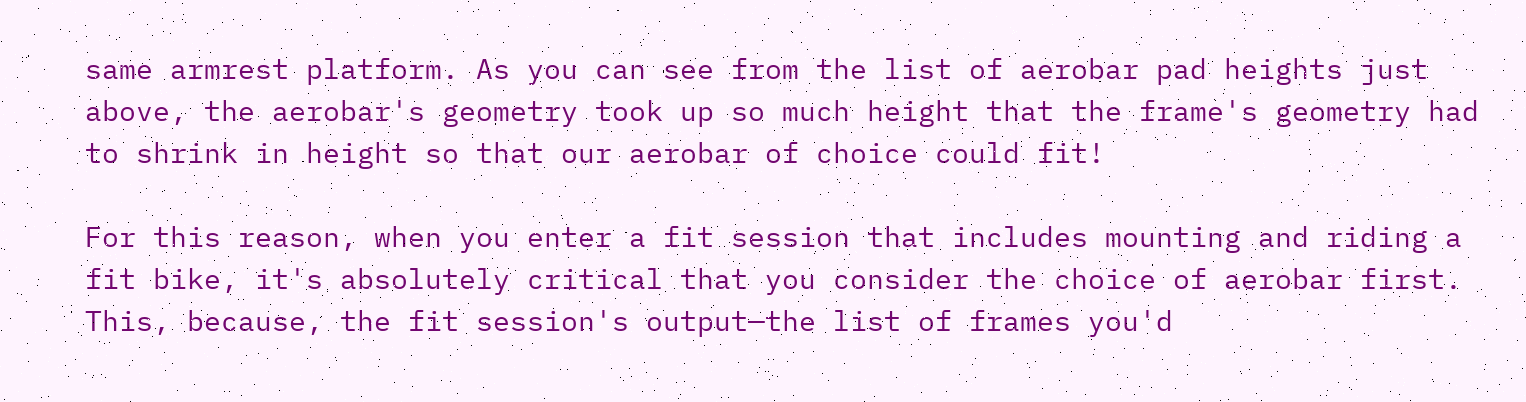same armrest platform. As you can see from the list of aerobar pad heights just above, the aerobar's geometry took up so much height that the frame's geometry had to shrink in height so that our aerobar of choice could fit!

For this reason, when you enter a fit session that includes mounting and riding a fit bike, it's absolutely critical that you consider the choice of aerobar first. This, because, the fit session's output—the list of frames you'd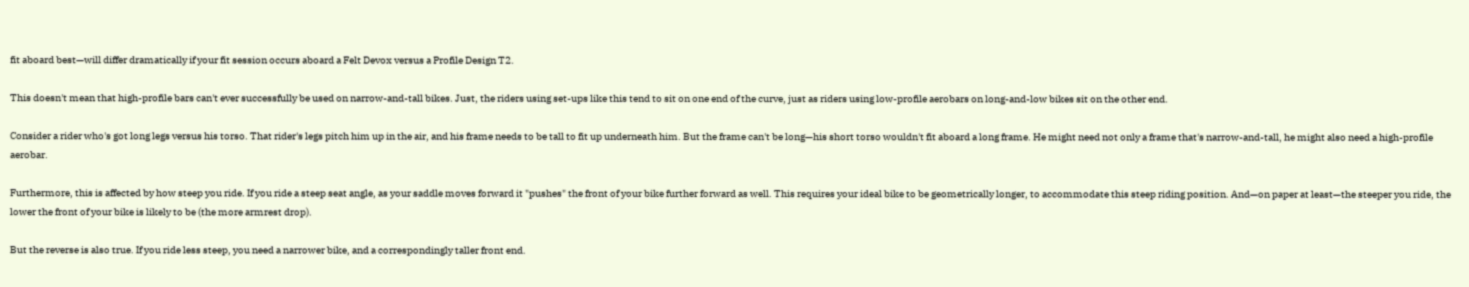fit aboard best—will differ dramatically if your fit session occurs aboard a Felt Devox versus a Profile Design T2.

This doesn't mean that high-profile bars can't ever successfully be used on narrow-and-tall bikes. Just, the riders using set-ups like this tend to sit on one end of the curve, just as riders using low-profile aerobars on long-and-low bikes sit on the other end.

Consider a rider who's got long legs versus his torso. That rider's legs pitch him up in the air, and his frame needs to be tall to fit up underneath him. But the frame can't be long—his short torso wouldn't fit aboard a long frame. He might need not only a frame that's narrow-and-tall, he might also need a high-profile aerobar.

Furthermore, this is affected by how steep you ride. If you ride a steep seat angle, as your saddle moves forward it "pushes" the front of your bike further forward as well. This requires your ideal bike to be geometrically longer, to accommodate this steep riding position. And—on paper at least—the steeper you ride, the lower the front of your bike is likely to be (the more armrest drop).

But the reverse is also true. If you ride less steep, you need a narrower bike, and a correspondingly taller front end.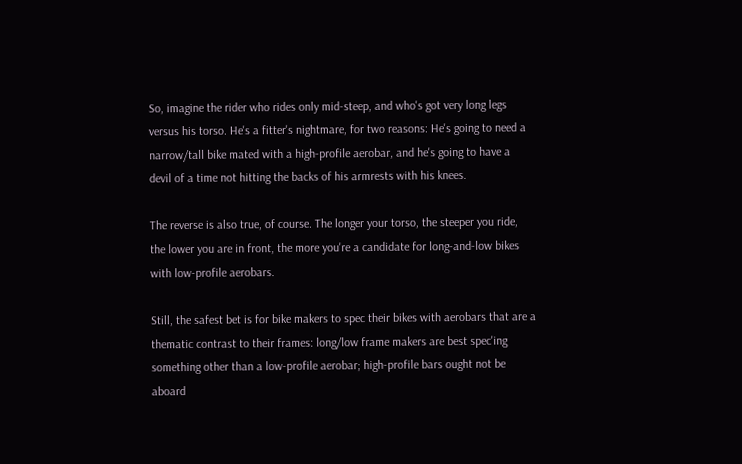So, imagine the rider who rides only mid-steep, and who's got very long legs versus his torso. He's a fitter's nightmare, for two reasons: He's going to need a narrow/tall bike mated with a high-profile aerobar, and he's going to have a devil of a time not hitting the backs of his armrests with his knees.

The reverse is also true, of course. The longer your torso, the steeper you ride, the lower you are in front, the more you're a candidate for long-and-low bikes with low-profile aerobars.

Still, the safest bet is for bike makers to spec their bikes with aerobars that are a thematic contrast to their frames: long/low frame makers are best spec'ing something other than a low-profile aerobar; high-profile bars ought not be aboard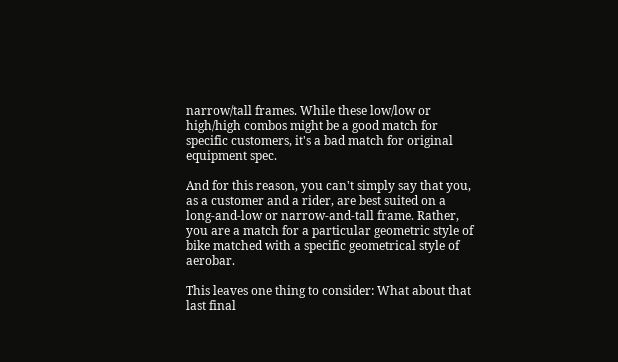narrow/tall frames. While these low/low or high/high combos might be a good match for specific customers, it's a bad match for original equipment spec.

And for this reason, you can't simply say that you, as a customer and a rider, are best suited on a long-and-low or narrow-and-tall frame. Rather, you are a match for a particular geometric style of bike matched with a specific geometrical style of aerobar.

This leaves one thing to consider: What about that last final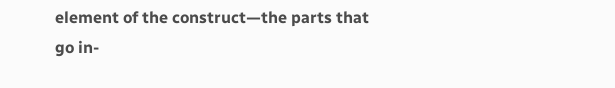element of the construct—the parts that go in-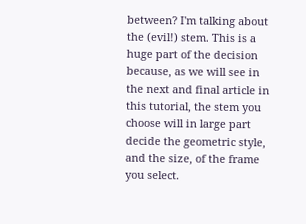between? I'm talking about the (evil!) stem. This is a huge part of the decision because, as we will see in the next and final article in this tutorial, the stem you choose will in large part decide the geometric style, and the size, of the frame you select.